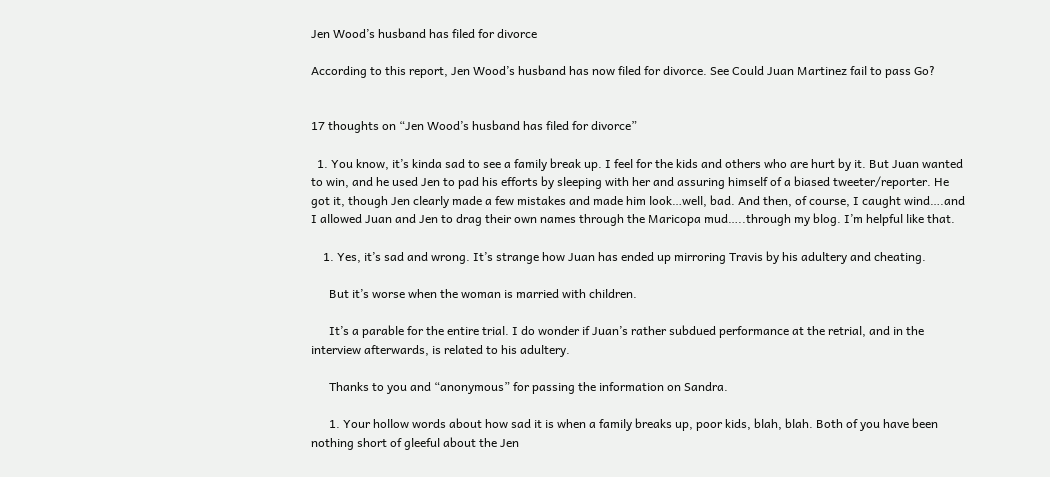Jen Wood’s husband has filed for divorce

According to this report, Jen Wood’s husband has now filed for divorce. See Could Juan Martinez fail to pass Go?


17 thoughts on “Jen Wood’s husband has filed for divorce”

  1. You know, it’s kinda sad to see a family break up. I feel for the kids and others who are hurt by it. But Juan wanted to win, and he used Jen to pad his efforts by sleeping with her and assuring himself of a biased tweeter/reporter. He got it, though Jen clearly made a few mistakes and made him look…well, bad. And then, of course, I caught wind….and I allowed Juan and Jen to drag their own names through the Maricopa mud…..through my blog. I’m helpful like that.

    1. Yes, it’s sad and wrong. It’s strange how Juan has ended up mirroring Travis by his adultery and cheating.

      But it’s worse when the woman is married with children.

      It’s a parable for the entire trial. I do wonder if Juan’s rather subdued performance at the retrial, and in the interview afterwards, is related to his adultery.

      Thanks to you and “anonymous” for passing the information on Sandra.

      1. Your hollow words about how sad it is when a family breaks up, poor kids, blah, blah. Both of you have been nothing short of gleeful about the Jen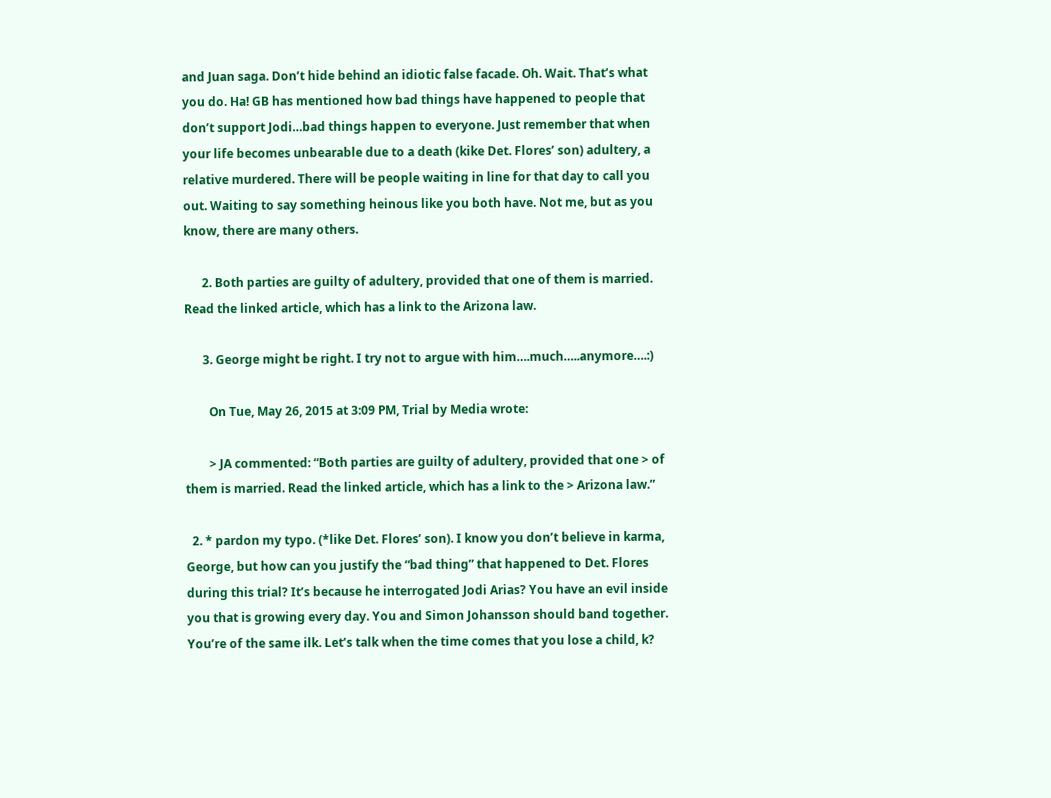and Juan saga. Don’t hide behind an idiotic false facade. Oh. Wait. That’s what you do. Ha! GB has mentioned how bad things have happened to people that don’t support Jodi…bad things happen to everyone. Just remember that when your life becomes unbearable due to a death (kike Det. Flores’ son) adultery, a relative murdered. There will be people waiting in line for that day to call you out. Waiting to say something heinous like you both have. Not me, but as you know, there are many others.

      2. Both parties are guilty of adultery, provided that one of them is married. Read the linked article, which has a link to the Arizona law.

      3. George might be right. I try not to argue with him….much…..anymore….:)

        On Tue, May 26, 2015 at 3:09 PM, Trial by Media wrote:

        > JA commented: “Both parties are guilty of adultery, provided that one > of them is married. Read the linked article, which has a link to the > Arizona law.”

  2. * pardon my typo. (*like Det. Flores’ son). I know you don’t believe in karma, George, but how can you justify the “bad thing” that happened to Det. Flores during this trial? It’s because he interrogated Jodi Arias? You have an evil inside you that is growing every day. You and Simon Johansson should band together. You’re of the same ilk. Let’s talk when the time comes that you lose a child, k?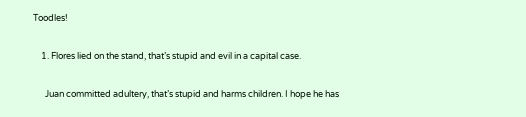Toodles!

    1. Flores lied on the stand, that’s stupid and evil in a capital case.

      Juan committed adultery, that’s stupid and harms children. I hope he has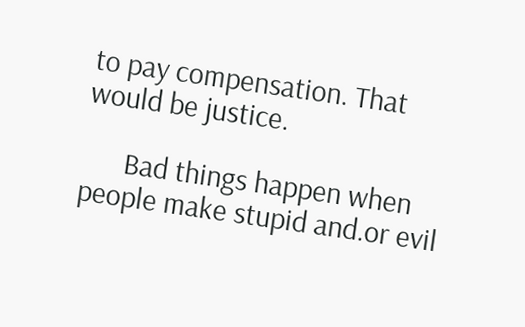to pay compensation. That would be justice.

      Bad things happen when people make stupid and.or evil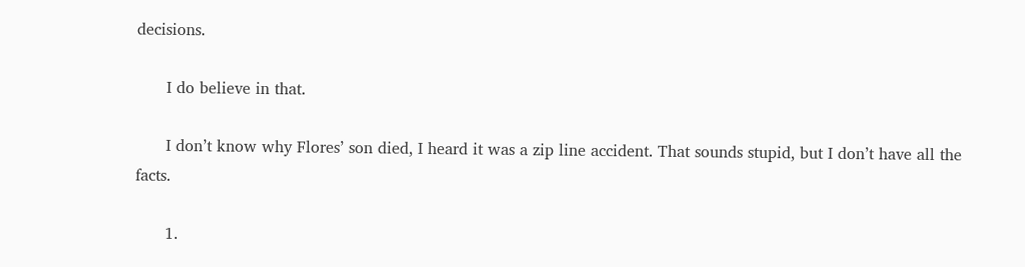decisions.

      I do believe in that.

      I don’t know why Flores’ son died, I heard it was a zip line accident. That sounds stupid, but I don’t have all the facts.

      1.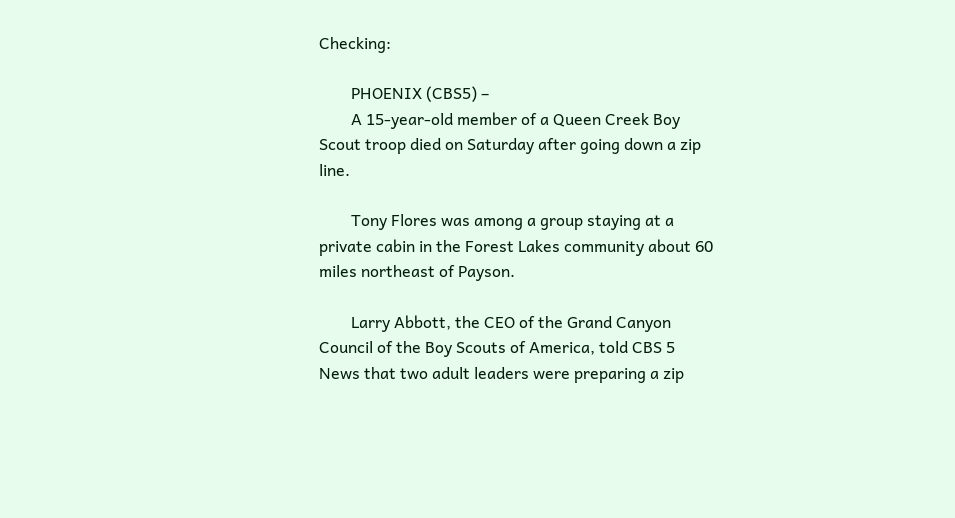Checking:

        PHOENIX (CBS5) –
        A 15-year-old member of a Queen Creek Boy Scout troop died on Saturday after going down a zip line.

        Tony Flores was among a group staying at a private cabin in the Forest Lakes community about 60 miles northeast of Payson.

        Larry Abbott, the CEO of the Grand Canyon Council of the Boy Scouts of America, told CBS 5 News that two adult leaders were preparing a zip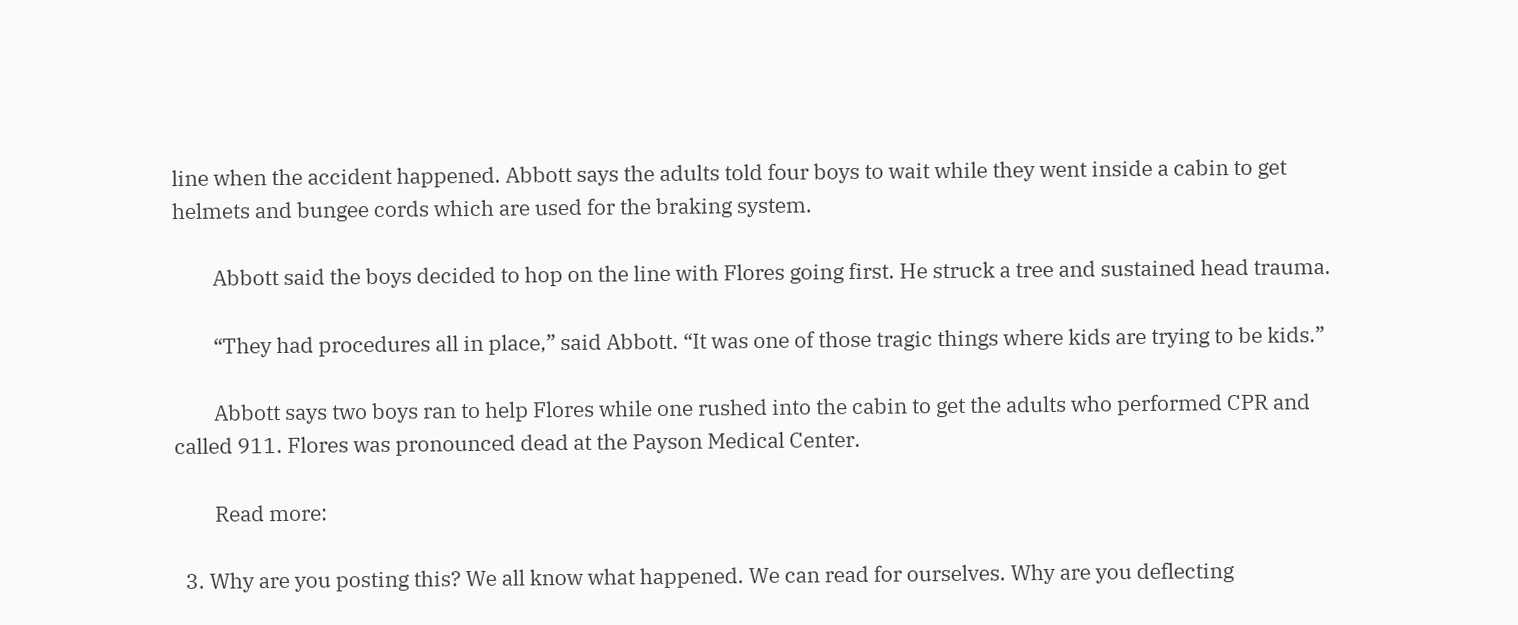line when the accident happened. Abbott says the adults told four boys to wait while they went inside a cabin to get helmets and bungee cords which are used for the braking system.

        Abbott said the boys decided to hop on the line with Flores going first. He struck a tree and sustained head trauma.

        “They had procedures all in place,” said Abbott. “It was one of those tragic things where kids are trying to be kids.”

        Abbott says two boys ran to help Flores while one rushed into the cabin to get the adults who performed CPR and called 911. Flores was pronounced dead at the Payson Medical Center.

        Read more:

  3. Why are you posting this? We all know what happened. We can read for ourselves. Why are you deflecting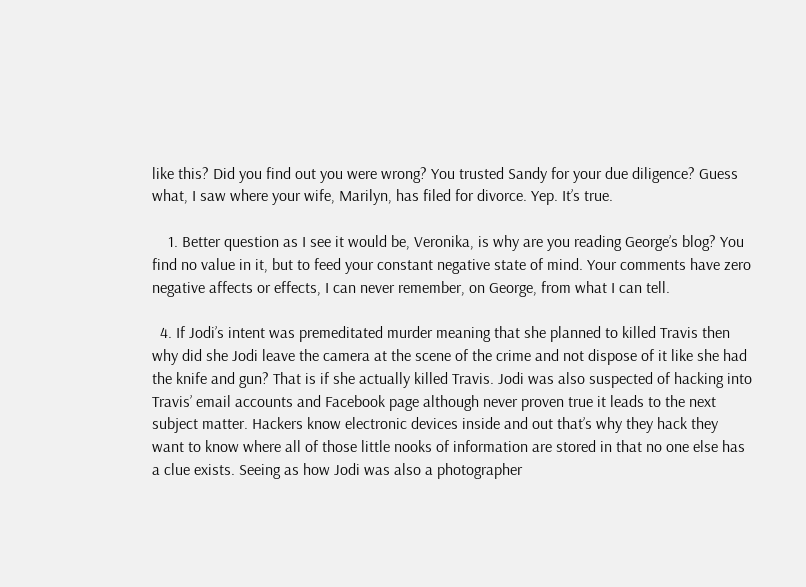like this? Did you find out you were wrong? You trusted Sandy for your due diligence? Guess what, I saw where your wife, Marilyn, has filed for divorce. Yep. It’s true.

    1. Better question as I see it would be, Veronika, is why are you reading George’s blog? You find no value in it, but to feed your constant negative state of mind. Your comments have zero negative affects or effects, I can never remember, on George, from what I can tell.

  4. If Jodi’s intent was premeditated murder meaning that she planned to killed Travis then why did she Jodi leave the camera at the scene of the crime and not dispose of it like she had the knife and gun? That is if she actually killed Travis. Jodi was also suspected of hacking into Travis’ email accounts and Facebook page although never proven true it leads to the next subject matter. Hackers know electronic devices inside and out that’s why they hack they want to know where all of those little nooks of information are stored in that no one else has a clue exists. Seeing as how Jodi was also a photographer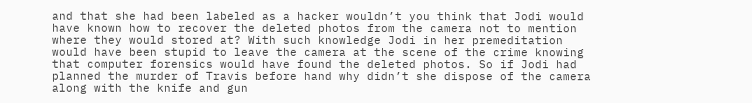and that she had been labeled as a hacker wouldn’t you think that Jodi would have known how to recover the deleted photos from the camera not to mention where they would stored at? With such knowledge Jodi in her premeditation would have been stupid to leave the camera at the scene of the crime knowing that computer forensics would have found the deleted photos. So if Jodi had planned the murder of Travis before hand why didn’t she dispose of the camera along with the knife and gun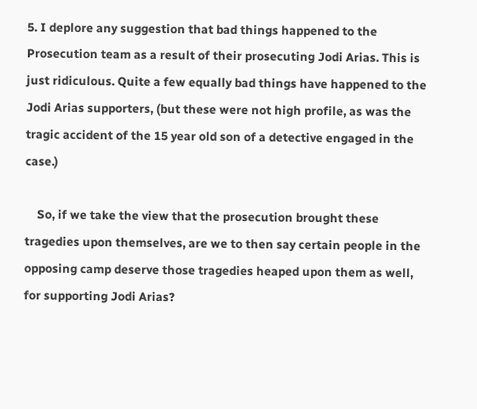5. I deplore any suggestion that bad things happened to the Prosecution team as a result of their prosecuting Jodi Arias. This is just ridiculous. Quite a few equally bad things have happened to the Jodi Arias supporters, (but these were not high profile, as was the tragic accident of the 15 year old son of a detective engaged in the case.)

    So, if we take the view that the prosecution brought these tragedies upon themselves, are we to then say certain people in the opposing camp deserve those tragedies heaped upon them as well, for supporting Jodi Arias?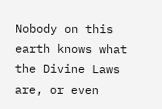Nobody on this earth knows what the Divine Laws are, or even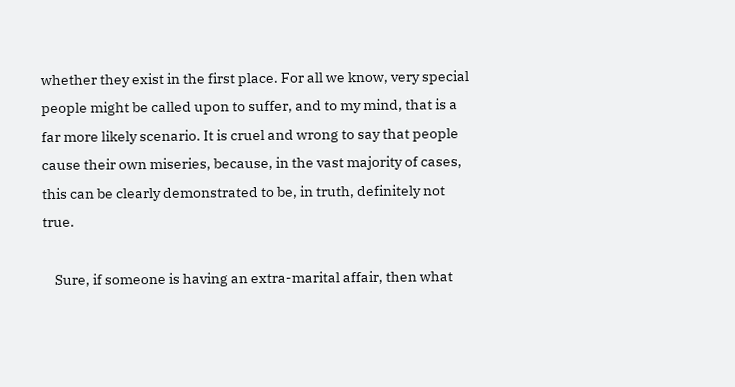whether they exist in the first place. For all we know, very special people might be called upon to suffer, and to my mind, that is a far more likely scenario. It is cruel and wrong to say that people cause their own miseries, because, in the vast majority of cases, this can be clearly demonstrated to be, in truth, definitely not true.

    Sure, if someone is having an extra-marital affair, then what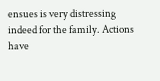ensues is very distressing indeed for the family. Actions have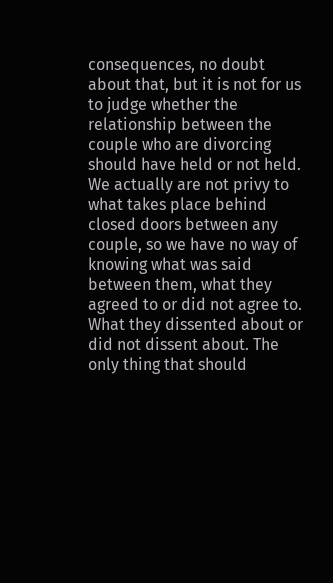consequences, no doubt about that, but it is not for us to judge whether the relationship between the couple who are divorcing should have held or not held. We actually are not privy to what takes place behind closed doors between any couple, so we have no way of knowing what was said between them, what they agreed to or did not agree to. What they dissented about or did not dissent about. The only thing that should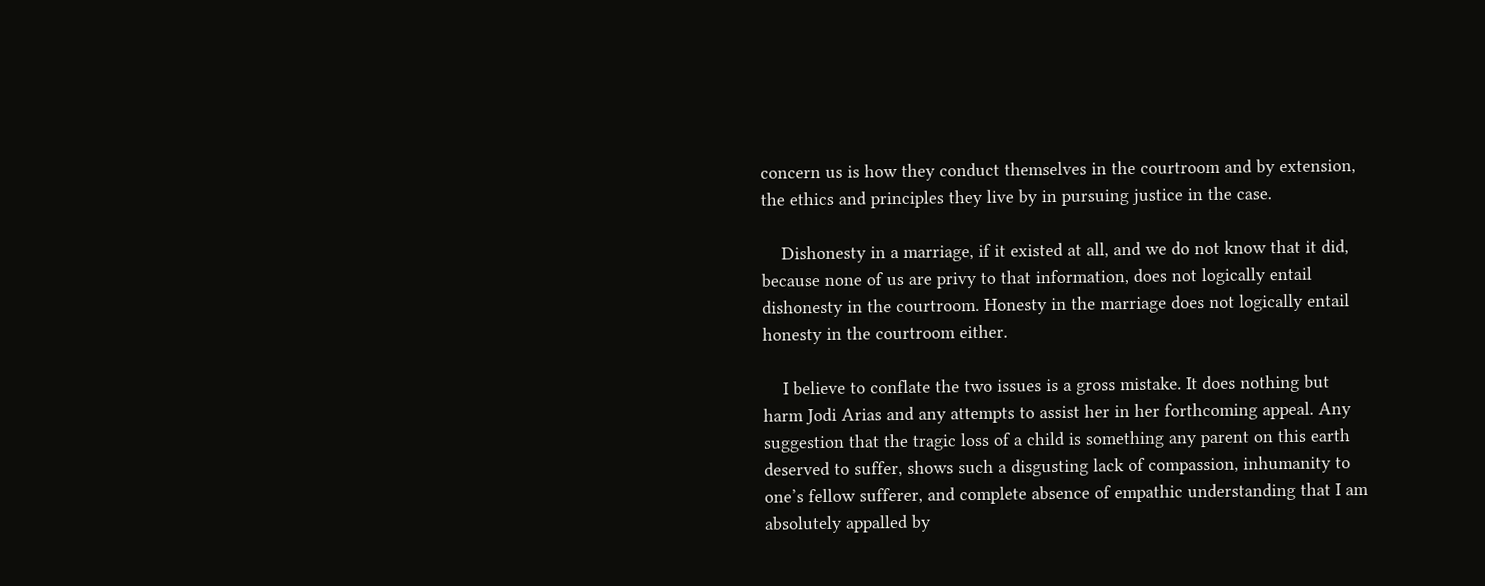concern us is how they conduct themselves in the courtroom and by extension, the ethics and principles they live by in pursuing justice in the case.

    Dishonesty in a marriage, if it existed at all, and we do not know that it did, because none of us are privy to that information, does not logically entail dishonesty in the courtroom. Honesty in the marriage does not logically entail honesty in the courtroom either.

    I believe to conflate the two issues is a gross mistake. It does nothing but harm Jodi Arias and any attempts to assist her in her forthcoming appeal. Any suggestion that the tragic loss of a child is something any parent on this earth deserved to suffer, shows such a disgusting lack of compassion, inhumanity to one’s fellow sufferer, and complete absence of empathic understanding that I am absolutely appalled by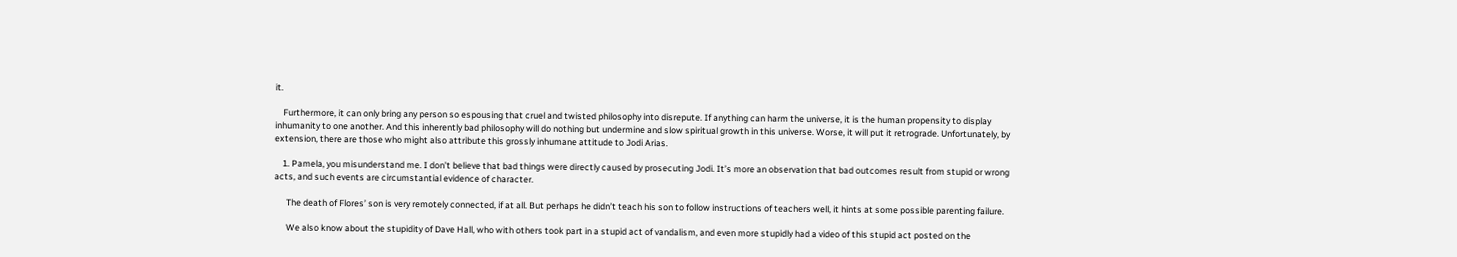it.

    Furthermore, it can only bring any person so espousing that cruel and twisted philosophy into disrepute. If anything can harm the universe, it is the human propensity to display inhumanity to one another. And this inherently bad philosophy will do nothing but undermine and slow spiritual growth in this universe. Worse, it will put it retrograde. Unfortunately, by extension, there are those who might also attribute this grossly inhumane attitude to Jodi Arias.

    1. Pamela, you misunderstand me. I don’t believe that bad things were directly caused by prosecuting Jodi. It’s more an observation that bad outcomes result from stupid or wrong acts, and such events are circumstantial evidence of character.

      The death of Flores’ son is very remotely connected, if at all. But perhaps he didn’t teach his son to follow instructions of teachers well, it hints at some possible parenting failure.

      We also know about the stupidity of Dave Hall, who with others took part in a stupid act of vandalism, and even more stupidly had a video of this stupid act posted on the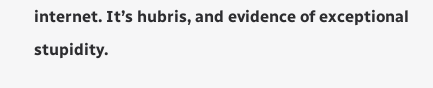internet. It’s hubris, and evidence of exceptional stupidity.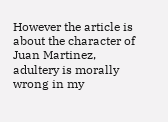However the article is about the character of Juan Martinez, adultery is morally wrong in my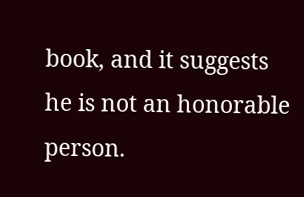book, and it suggests he is not an honorable person.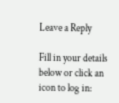Leave a Reply

Fill in your details below or click an icon to log in: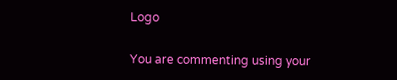Logo

You are commenting using your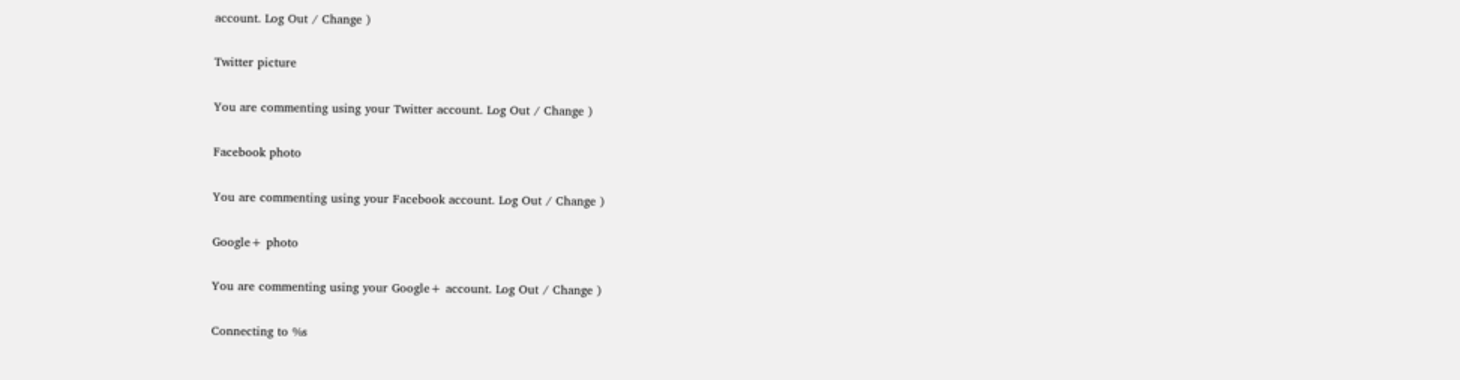account. Log Out / Change )

Twitter picture

You are commenting using your Twitter account. Log Out / Change )

Facebook photo

You are commenting using your Facebook account. Log Out / Change )

Google+ photo

You are commenting using your Google+ account. Log Out / Change )

Connecting to %s